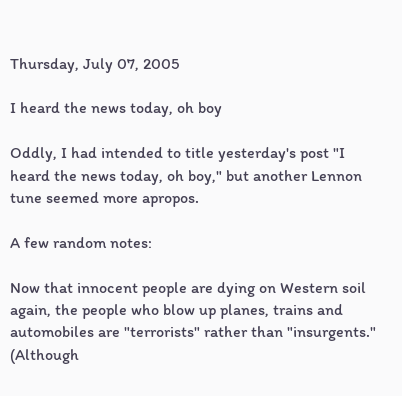Thursday, July 07, 2005

I heard the news today, oh boy

Oddly, I had intended to title yesterday's post "I heard the news today, oh boy," but another Lennon tune seemed more apropos.

A few random notes:

Now that innocent people are dying on Western soil again, the people who blow up planes, trains and automobiles are "terrorists" rather than "insurgents." (Although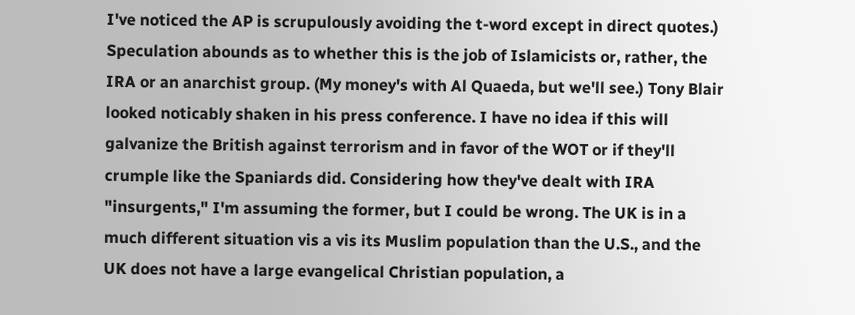I've noticed the AP is scrupulously avoiding the t-word except in direct quotes.) Speculation abounds as to whether this is the job of Islamicists or, rather, the IRA or an anarchist group. (My money's with Al Quaeda, but we'll see.) Tony Blair looked noticably shaken in his press conference. I have no idea if this will galvanize the British against terrorism and in favor of the WOT or if they'll crumple like the Spaniards did. Considering how they've dealt with IRA "insurgents," I'm assuming the former, but I could be wrong. The UK is in a much different situation vis a vis its Muslim population than the U.S., and the UK does not have a large evangelical Christian population, a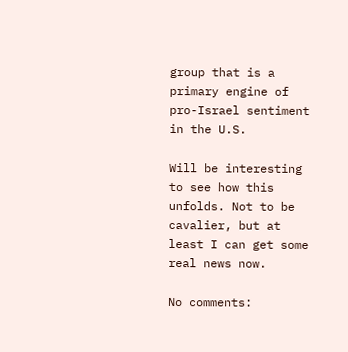group that is a primary engine of pro-Israel sentiment in the U.S.

Will be interesting to see how this unfolds. Not to be cavalier, but at least I can get some real news now.

No comments: